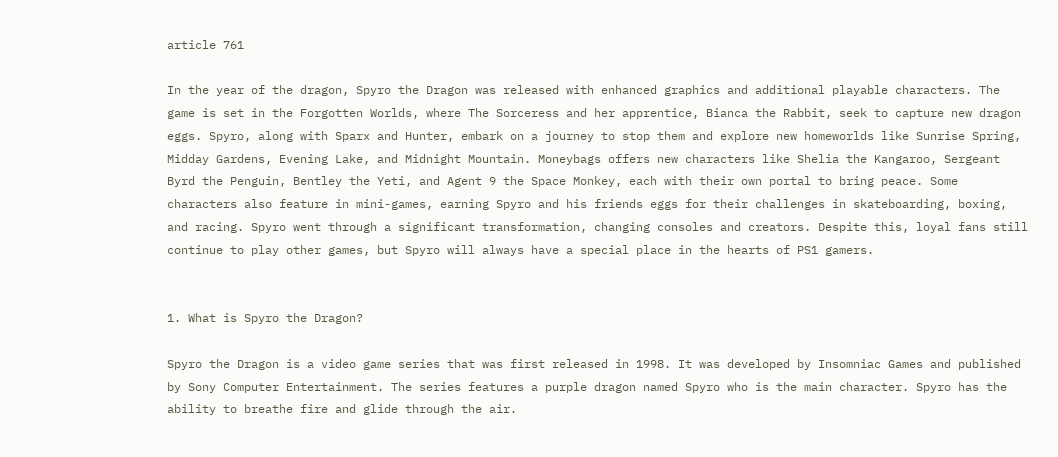article 761

In the year of the dragon, Spyro the Dragon was released with enhanced graphics and additional playable characters. The game is set in the Forgotten Worlds, where The Sorceress and her apprentice, Bianca the Rabbit, seek to capture new dragon eggs. Spyro, along with Sparx and Hunter, embark on a journey to stop them and explore new homeworlds like Sunrise Spring, Midday Gardens, Evening Lake, and Midnight Mountain. Moneybags offers new characters like Shelia the Kangaroo, Sergeant Byrd the Penguin, Bentley the Yeti, and Agent 9 the Space Monkey, each with their own portal to bring peace. Some characters also feature in mini-games, earning Spyro and his friends eggs for their challenges in skateboarding, boxing, and racing. Spyro went through a significant transformation, changing consoles and creators. Despite this, loyal fans still continue to play other games, but Spyro will always have a special place in the hearts of PS1 gamers.


1. What is Spyro the Dragon?

Spyro the Dragon is a video game series that was first released in 1998. It was developed by Insomniac Games and published by Sony Computer Entertainment. The series features a purple dragon named Spyro who is the main character. Spyro has the ability to breathe fire and glide through the air.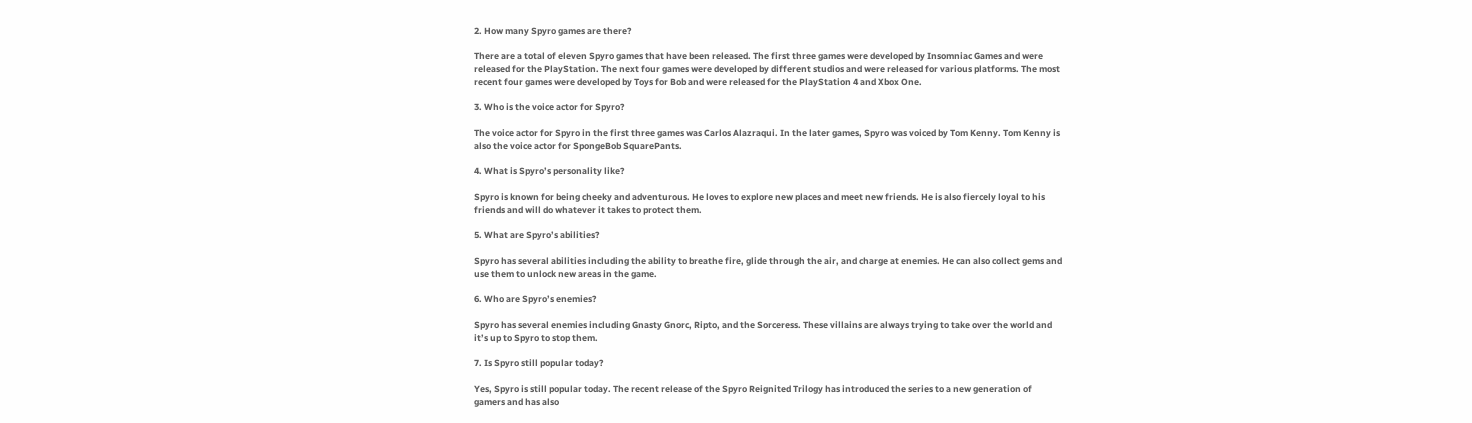2. How many Spyro games are there?

There are a total of eleven Spyro games that have been released. The first three games were developed by Insomniac Games and were released for the PlayStation. The next four games were developed by different studios and were released for various platforms. The most recent four games were developed by Toys for Bob and were released for the PlayStation 4 and Xbox One.

3. Who is the voice actor for Spyro?

The voice actor for Spyro in the first three games was Carlos Alazraqui. In the later games, Spyro was voiced by Tom Kenny. Tom Kenny is also the voice actor for SpongeBob SquarePants.

4. What is Spyro’s personality like?

Spyro is known for being cheeky and adventurous. He loves to explore new places and meet new friends. He is also fiercely loyal to his friends and will do whatever it takes to protect them.

5. What are Spyro’s abilities?

Spyro has several abilities including the ability to breathe fire, glide through the air, and charge at enemies. He can also collect gems and use them to unlock new areas in the game.

6. Who are Spyro’s enemies?

Spyro has several enemies including Gnasty Gnorc, Ripto, and the Sorceress. These villains are always trying to take over the world and it’s up to Spyro to stop them.

7. Is Spyro still popular today?

Yes, Spyro is still popular today. The recent release of the Spyro Reignited Trilogy has introduced the series to a new generation of gamers and has also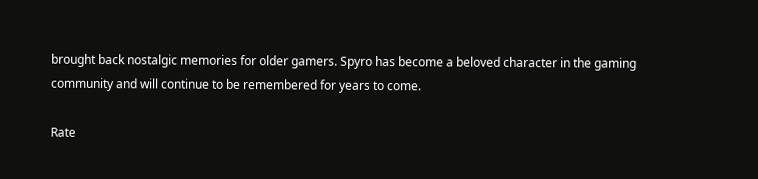brought back nostalgic memories for older gamers. Spyro has become a beloved character in the gaming community and will continue to be remembered for years to come.

Rate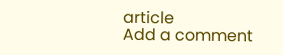article
Add a comment